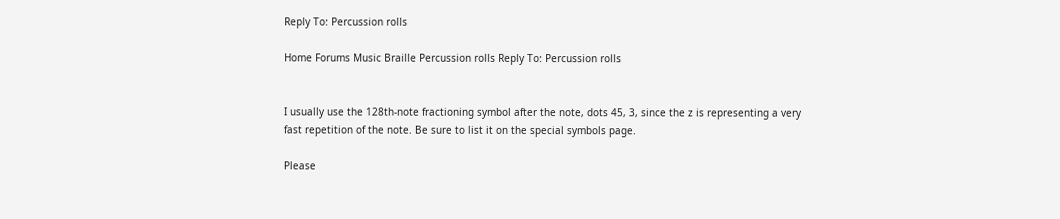Reply To: Percussion rolls

Home Forums Music Braille Percussion rolls Reply To: Percussion rolls


I usually use the 128th-note fractioning symbol after the note, dots 45, 3, since the z is representing a very fast repetition of the note. Be sure to list it on the special symbols page.

Please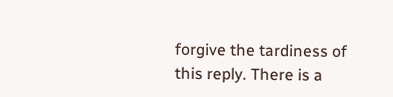forgive the tardiness of this reply. There is a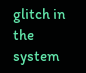glitch in the system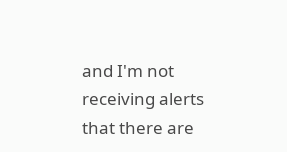and I'm not receiving alerts that there are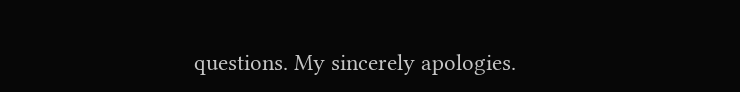questions. My sincerely apologies.